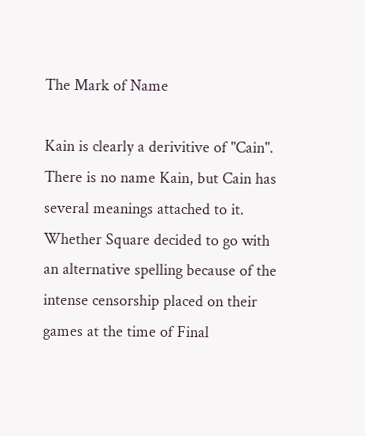The Mark of Name

Kain is clearly a derivitive of "Cain". There is no name Kain, but Cain has several meanings attached to it. Whether Square decided to go with an alternative spelling because of the intense censorship placed on their games at the time of Final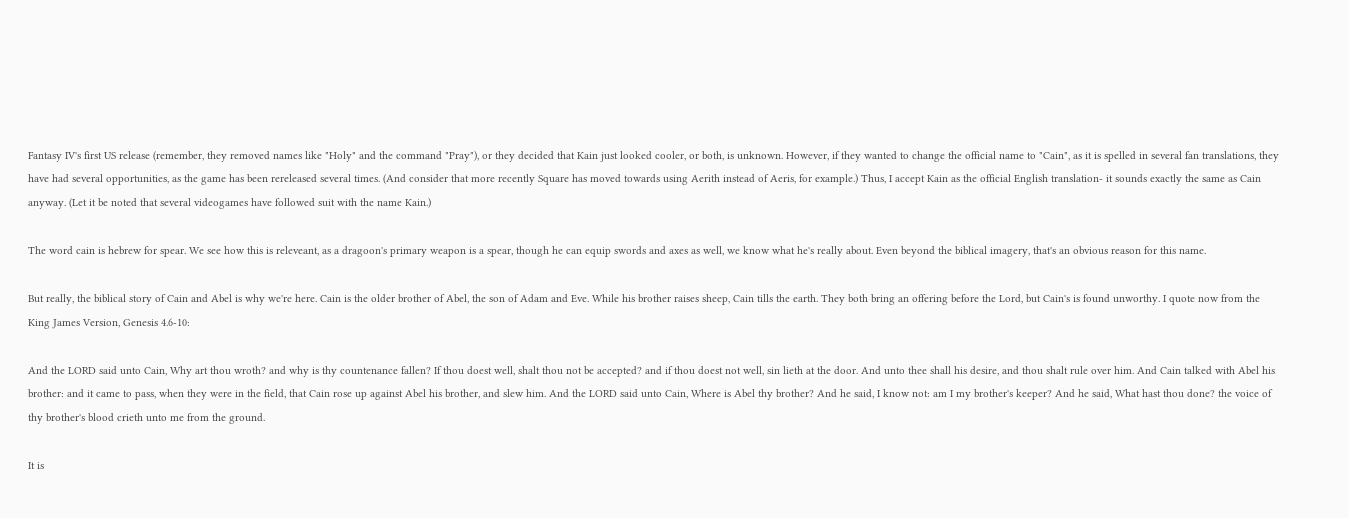Fantasy IV's first US release (remember, they removed names like "Holy" and the command "Pray"), or they decided that Kain just looked cooler, or both, is unknown. However, if they wanted to change the official name to "Cain", as it is spelled in several fan translations, they have had several opportunities, as the game has been rereleased several times. (And consider that more recently Square has moved towards using Aerith instead of Aeris, for example.) Thus, I accept Kain as the official English translation- it sounds exactly the same as Cain anyway. (Let it be noted that several videogames have followed suit with the name Kain.)

The word cain is hebrew for spear. We see how this is releveant, as a dragoon's primary weapon is a spear, though he can equip swords and axes as well, we know what he's really about. Even beyond the biblical imagery, that's an obvious reason for this name.

But really, the biblical story of Cain and Abel is why we're here. Cain is the older brother of Abel, the son of Adam and Eve. While his brother raises sheep, Cain tills the earth. They both bring an offering before the Lord, but Cain's is found unworthy. I quote now from the King James Version, Genesis 4.6-10:

And the LORD said unto Cain, Why art thou wroth? and why is thy countenance fallen? If thou doest well, shalt thou not be accepted? and if thou doest not well, sin lieth at the door. And unto thee shall his desire, and thou shalt rule over him. And Cain talked with Abel his brother: and it came to pass, when they were in the field, that Cain rose up against Abel his brother, and slew him. And the LORD said unto Cain, Where is Abel thy brother? And he said, I know not: am I my brother's keeper? And he said, What hast thou done? the voice of thy brother's blood crieth unto me from the ground.

It is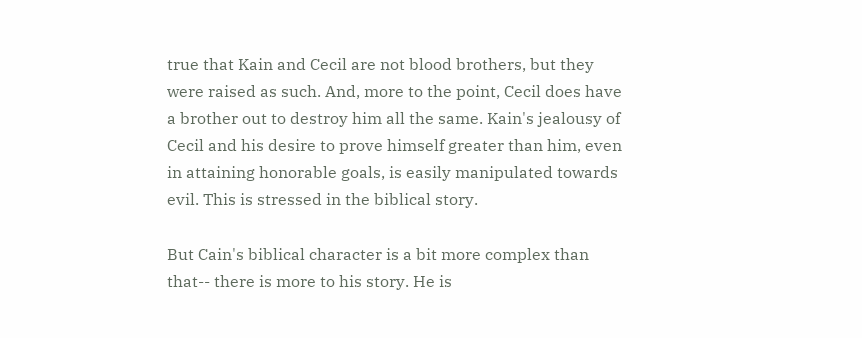true that Kain and Cecil are not blood brothers, but they were raised as such. And, more to the point, Cecil does have a brother out to destroy him all the same. Kain's jealousy of Cecil and his desire to prove himself greater than him, even in attaining honorable goals, is easily manipulated towards evil. This is stressed in the biblical story.

But Cain's biblical character is a bit more complex than that-- there is more to his story. He is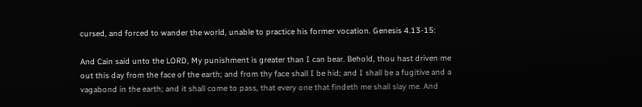cursed, and forced to wander the world, unable to practice his former vocation. Genesis 4.13-15:

And Cain said unto the LORD, My punishment is greater than I can bear. Behold, thou hast driven me out this day from the face of the earth; and from thy face shall I be hid; and I shall be a fugitive and a vagabond in the earth; and it shall come to pass, that every one that findeth me shall slay me. And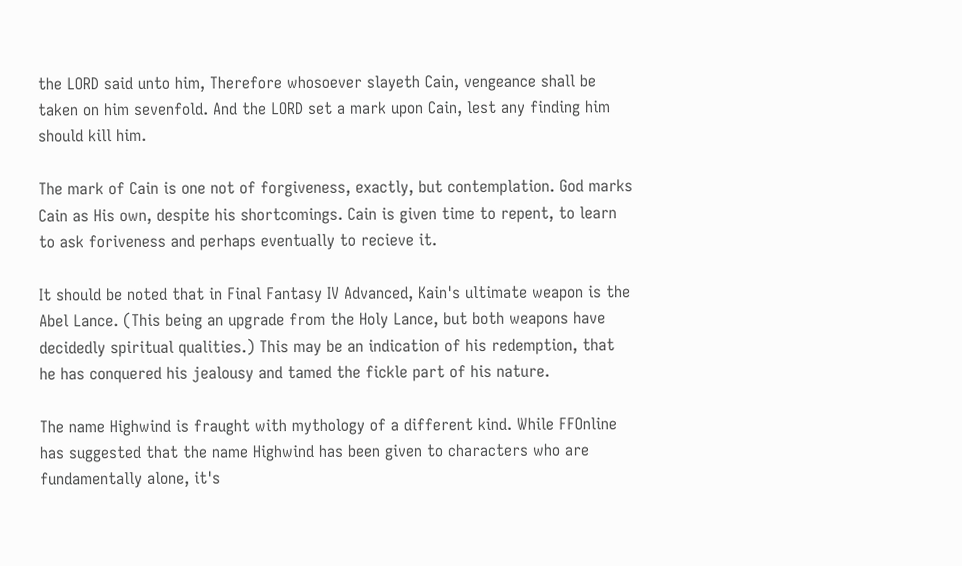the LORD said unto him, Therefore whosoever slayeth Cain, vengeance shall be taken on him sevenfold. And the LORD set a mark upon Cain, lest any finding him should kill him.

The mark of Cain is one not of forgiveness, exactly, but contemplation. God marks Cain as His own, despite his shortcomings. Cain is given time to repent, to learn to ask foriveness and perhaps eventually to recieve it.

It should be noted that in Final Fantasy IV Advanced, Kain's ultimate weapon is the Abel Lance. (This being an upgrade from the Holy Lance, but both weapons have decidedly spiritual qualities.) This may be an indication of his redemption, that he has conquered his jealousy and tamed the fickle part of his nature.

The name Highwind is fraught with mythology of a different kind. While FFOnline has suggested that the name Highwind has been given to characters who are fundamentally alone, it's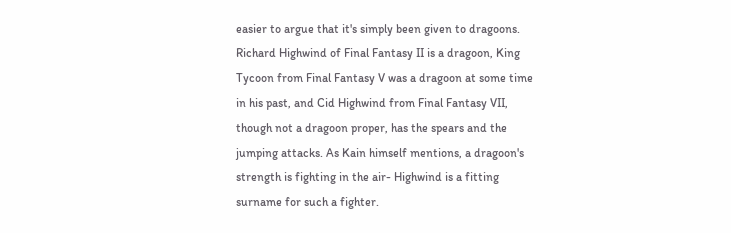easier to argue that it's simply been given to dragoons. Richard Highwind of Final Fantasy II is a dragoon, King Tycoon from Final Fantasy V was a dragoon at some time in his past, and Cid Highwind from Final Fantasy VII, though not a dragoon proper, has the spears and the jumping attacks. As Kain himself mentions, a dragoon's strength is fighting in the air- Highwind is a fitting surname for such a fighter.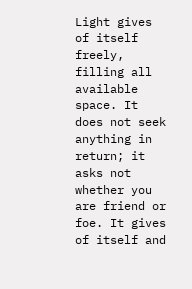Light gives of itself freely, filling all available space. It does not seek anything in return; it asks not whether you are friend or foe. It gives of itself and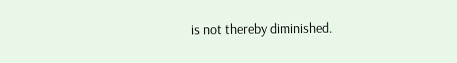is not thereby diminished.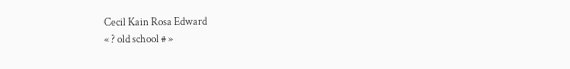Cecil Kain Rosa Edward
« ? old school # »